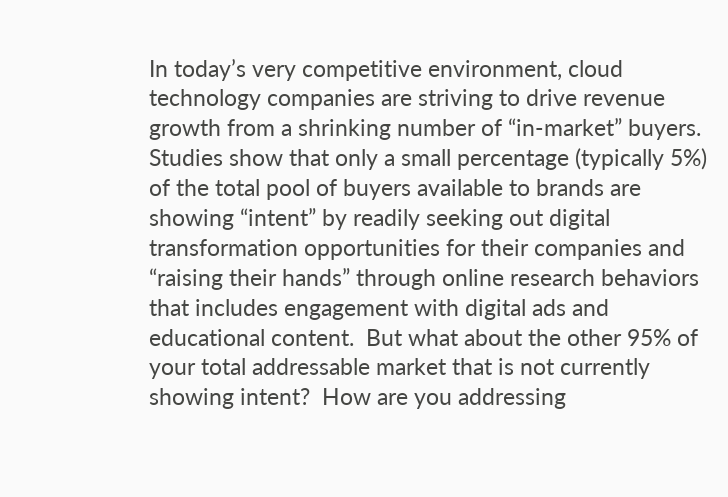In today’s very competitive environment, cloud technology companies are striving to drive revenue growth from a shrinking number of “in-market” buyers. Studies show that only a small percentage (typically 5%) of the total pool of buyers available to brands are showing “intent” by readily seeking out digital transformation opportunities for their companies and “raising their hands” through online research behaviors that includes engagement with digital ads and educational content.  But what about the other 95% of your total addressable market that is not currently showing intent?  How are you addressing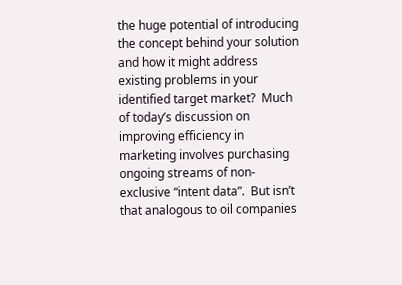the huge potential of introducing the concept behind your solution and how it might address existing problems in your identified target market?  Much of today’s discussion on improving efficiency in marketing involves purchasing ongoing streams of non-exclusive “intent data”.  But isn’t that analogous to oil companies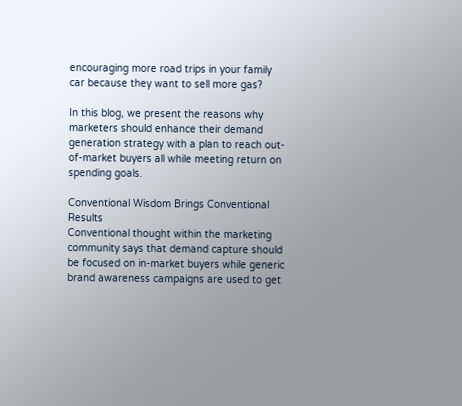encouraging more road trips in your family car because they want to sell more gas?

In this blog, we present the reasons why marketers should enhance their demand generation strategy with a plan to reach out-of-market buyers all while meeting return on spending goals.

Conventional Wisdom Brings Conventional Results
Conventional thought within the marketing community says that demand capture should be focused on in-market buyers while generic brand awareness campaigns are used to get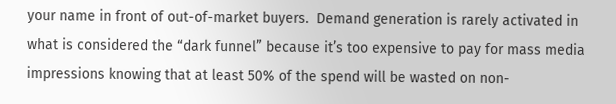your name in front of out-of-market buyers.  Demand generation is rarely activated in what is considered the “dark funnel” because it’s too expensive to pay for mass media impressions knowing that at least 50% of the spend will be wasted on non-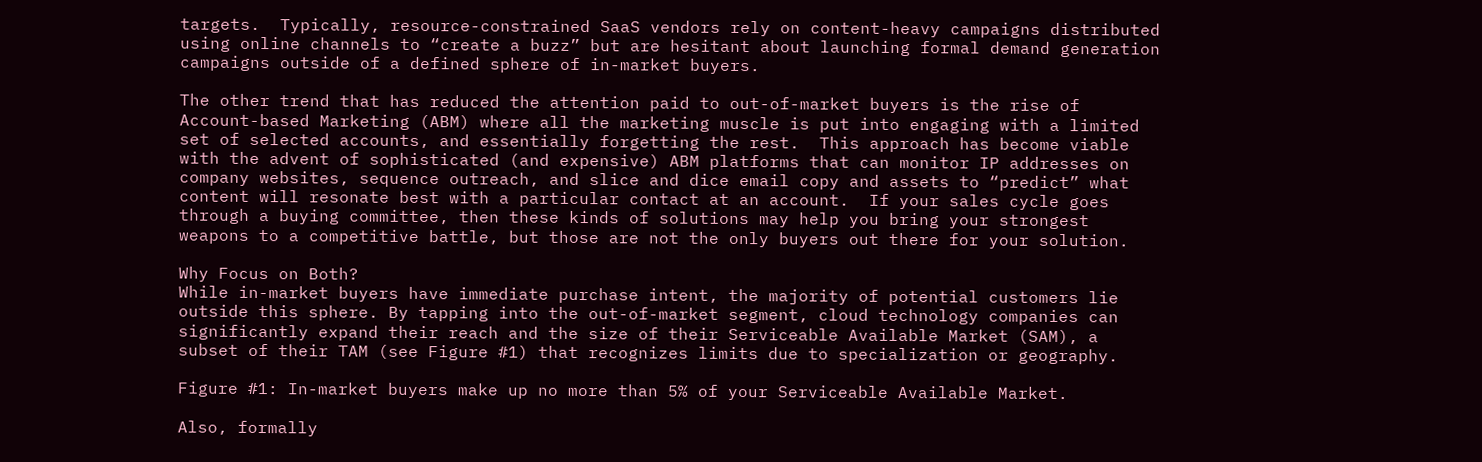targets.  Typically, resource-constrained SaaS vendors rely on content-heavy campaigns distributed using online channels to “create a buzz” but are hesitant about launching formal demand generation campaigns outside of a defined sphere of in-market buyers.

The other trend that has reduced the attention paid to out-of-market buyers is the rise of Account-based Marketing (ABM) where all the marketing muscle is put into engaging with a limited set of selected accounts, and essentially forgetting the rest.  This approach has become viable with the advent of sophisticated (and expensive) ABM platforms that can monitor IP addresses on company websites, sequence outreach, and slice and dice email copy and assets to “predict” what content will resonate best with a particular contact at an account.  If your sales cycle goes through a buying committee, then these kinds of solutions may help you bring your strongest weapons to a competitive battle, but those are not the only buyers out there for your solution.

Why Focus on Both?
While in-market buyers have immediate purchase intent, the majority of potential customers lie outside this sphere. By tapping into the out-of-market segment, cloud technology companies can significantly expand their reach and the size of their Serviceable Available Market (SAM), a subset of their TAM (see Figure #1) that recognizes limits due to specialization or geography.

Figure #1: In-market buyers make up no more than 5% of your Serviceable Available Market.

Also, formally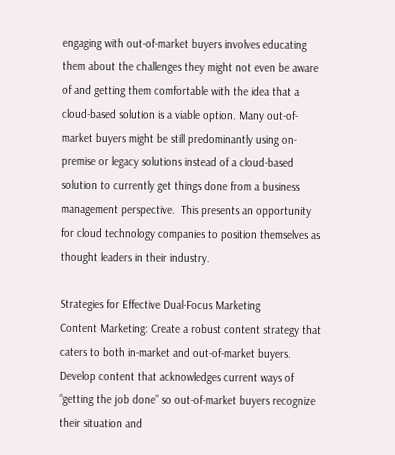engaging with out-of-market buyers involves educating them about the challenges they might not even be aware of and getting them comfortable with the idea that a cloud-based solution is a viable option. Many out-of-market buyers might be still predominantly using on-premise or legacy solutions instead of a cloud-based solution to currently get things done from a business management perspective.  This presents an opportunity for cloud technology companies to position themselves as thought leaders in their industry.

Strategies for Effective Dual-Focus Marketing
Content Marketing: Create a robust content strategy that caters to both in-market and out-of-market buyers. Develop content that acknowledges current ways of “getting the job done” so out-of-market buyers recognize their situation and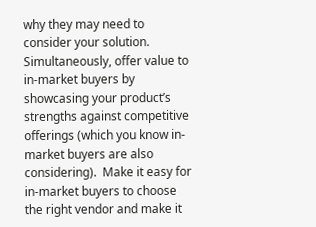why they may need to consider your solution. Simultaneously, offer value to in-market buyers by showcasing your product’s strengths against competitive offerings (which you know in-market buyers are also considering).  Make it easy for in-market buyers to choose the right vendor and make it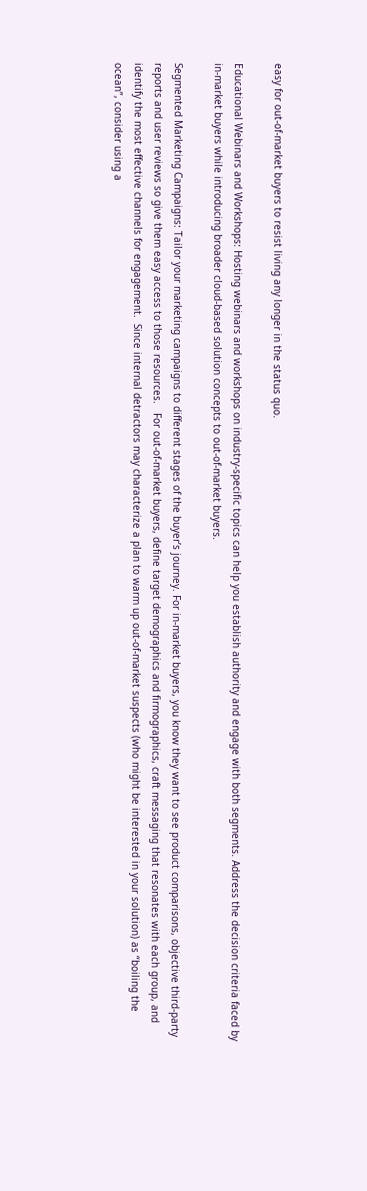easy for out-of-market buyers to resist living any longer in the status quo.

Educational Webinars and Workshops: Hosting webinars and workshops on industry-specific topics can help you establish authority and engage with both segments. Address the decision criteria faced by in-market buyers while introducing broader cloud-based solution concepts to out-of-market buyers.

Segmented Marketing Campaigns: Tailor your marketing campaigns to different stages of the buyer’s journey. For in-market buyers, you know they want to see product comparisons, objective third-party reports and user reviews so give them easy access to those resources.   For out-of-market buyers, define target demographics and firmographics, craft messaging that resonates with each group, and identify the most effective channels for engagement.  Since internal detractors may characterize a plan to warm up out-of-market suspects (who might be interested in your solution) as “boiling the ocean”, consider using a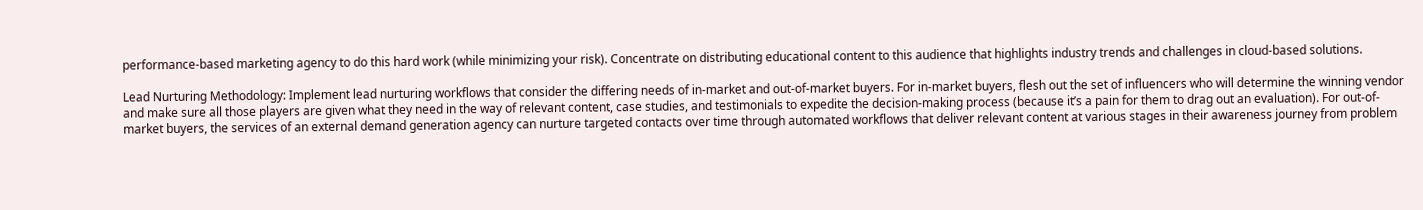performance-based marketing agency to do this hard work (while minimizing your risk). Concentrate on distributing educational content to this audience that highlights industry trends and challenges in cloud-based solutions.

Lead Nurturing Methodology: Implement lead nurturing workflows that consider the differing needs of in-market and out-of-market buyers. For in-market buyers, flesh out the set of influencers who will determine the winning vendor and make sure all those players are given what they need in the way of relevant content, case studies, and testimonials to expedite the decision-making process (because it’s a pain for them to drag out an evaluation). For out-of-market buyers, the services of an external demand generation agency can nurture targeted contacts over time through automated workflows that deliver relevant content at various stages in their awareness journey from problem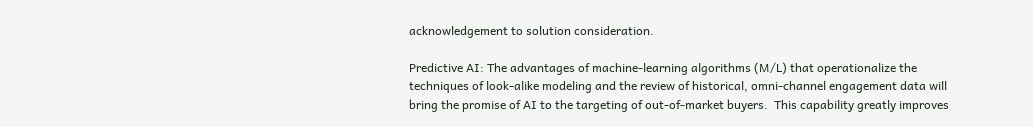acknowledgement to solution consideration.

Predictive AI: The advantages of machine-learning algorithms (M/L) that operationalize the techniques of look-alike modeling and the review of historical, omni-channel engagement data will bring the promise of AI to the targeting of out-of-market buyers.  This capability greatly improves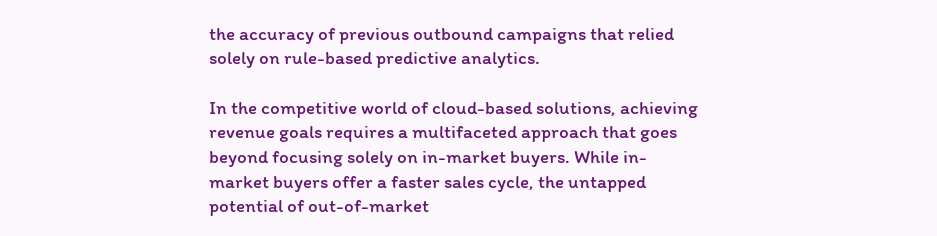the accuracy of previous outbound campaigns that relied solely on rule-based predictive analytics.

In the competitive world of cloud-based solutions, achieving revenue goals requires a multifaceted approach that goes beyond focusing solely on in-market buyers. While in-market buyers offer a faster sales cycle, the untapped potential of out-of-market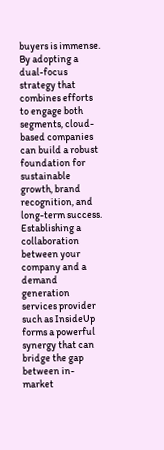buyers is immense. By adopting a dual-focus strategy that combines efforts to engage both segments, cloud-based companies can build a robust foundation for sustainable growth, brand recognition, and long-term success. Establishing a collaboration between your company and a demand generation services provider such as InsideUp forms a powerful synergy that can bridge the gap between in-market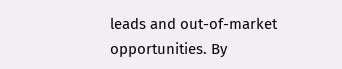leads and out-of-market opportunities. By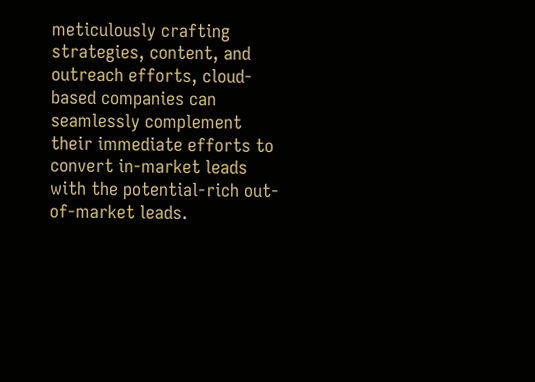meticulously crafting strategies, content, and outreach efforts, cloud-based companies can seamlessly complement their immediate efforts to convert in-market leads with the potential-rich out-of-market leads.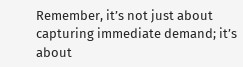Remember, it’s not just about capturing immediate demand; it’s about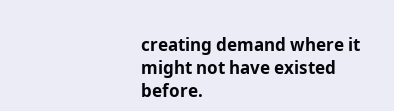creating demand where it might not have existed before.